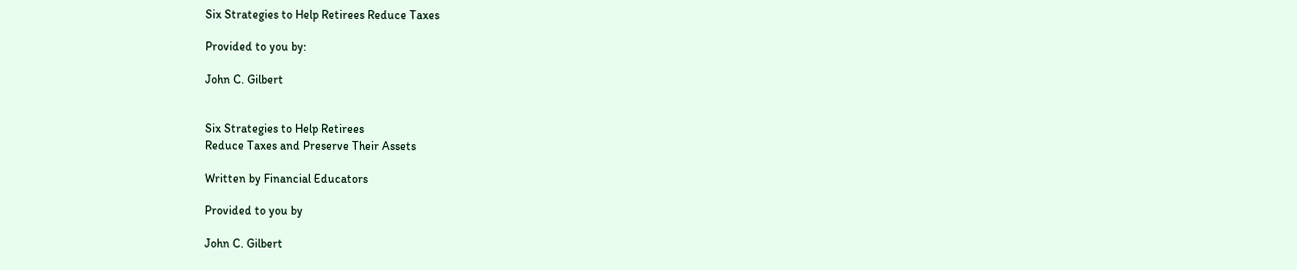Six Strategies to Help Retirees Reduce Taxes

Provided to you by:

John C. Gilbert


Six Strategies to Help Retirees
Reduce Taxes and Preserve Their Assets

Written by Financial Educators

Provided to you by

John C. Gilbert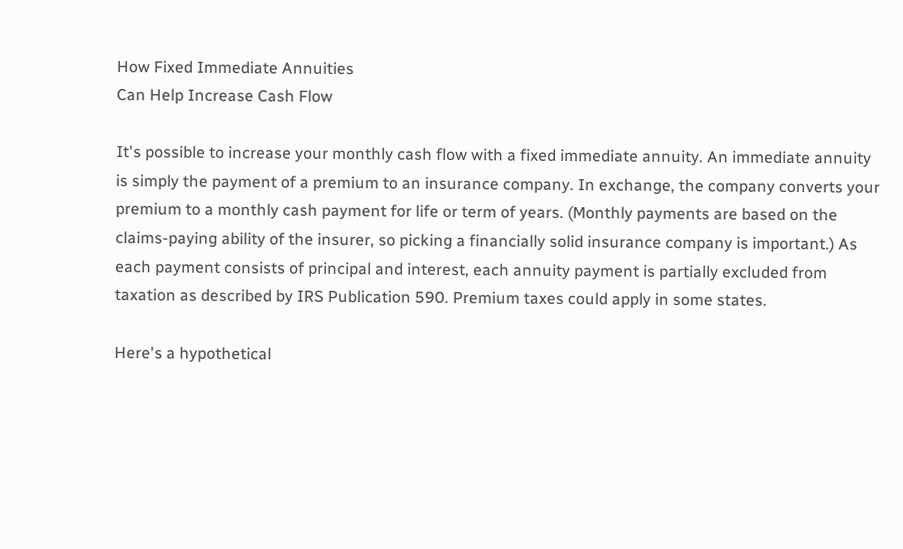How Fixed Immediate Annuities
Can Help Increase Cash Flow

It's possible to increase your monthly cash flow with a fixed immediate annuity. An immediate annuity is simply the payment of a premium to an insurance company. In exchange, the company converts your premium to a monthly cash payment for life or term of years. (Monthly payments are based on the claims-paying ability of the insurer, so picking a financially solid insurance company is important.) As each payment consists of principal and interest, each annuity payment is partially excluded from taxation as described by IRS Publication 590. Premium taxes could apply in some states.

Here's a hypothetical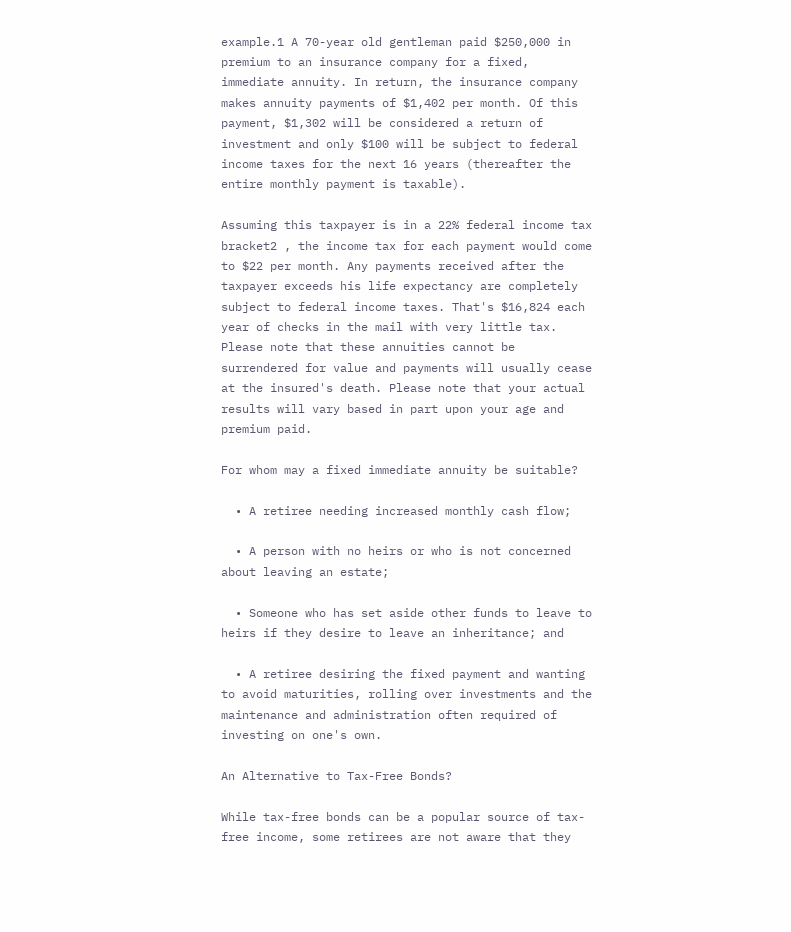example.1 A 70-year old gentleman paid $250,000 in premium to an insurance company for a fixed, immediate annuity. In return, the insurance company makes annuity payments of $1,402 per month. Of this payment, $1,302 will be considered a return of investment and only $100 will be subject to federal income taxes for the next 16 years (thereafter the entire monthly payment is taxable).

Assuming this taxpayer is in a 22% federal income tax bracket2 , the income tax for each payment would come to $22 per month. Any payments received after the taxpayer exceeds his life expectancy are completely subject to federal income taxes. That's $16,824 each year of checks in the mail with very little tax. Please note that these annuities cannot be surrendered for value and payments will usually cease at the insured's death. Please note that your actual results will vary based in part upon your age and premium paid.

For whom may a fixed immediate annuity be suitable?

  • A retiree needing increased monthly cash flow;

  • A person with no heirs or who is not concerned about leaving an estate;

  • Someone who has set aside other funds to leave to heirs if they desire to leave an inheritance; and

  • A retiree desiring the fixed payment and wanting to avoid maturities, rolling over investments and the maintenance and administration often required of investing on one's own.

An Alternative to Tax-Free Bonds?

While tax-free bonds can be a popular source of tax-free income, some retirees are not aware that they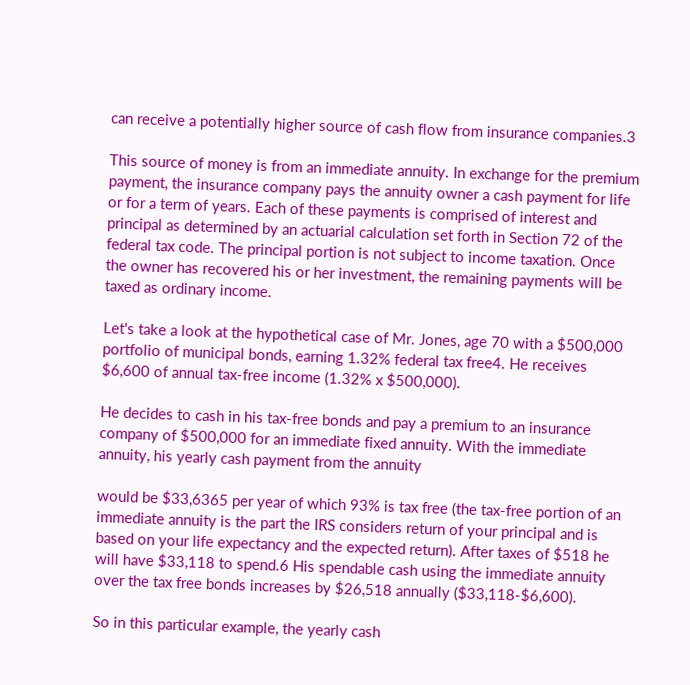can receive a potentially higher source of cash flow from insurance companies.3

This source of money is from an immediate annuity. In exchange for the premium payment, the insurance company pays the annuity owner a cash payment for life or for a term of years. Each of these payments is comprised of interest and principal as determined by an actuarial calculation set forth in Section 72 of the federal tax code. The principal portion is not subject to income taxation. Once the owner has recovered his or her investment, the remaining payments will be taxed as ordinary income.

Let's take a look at the hypothetical case of Mr. Jones, age 70 with a $500,000 portfolio of municipal bonds, earning 1.32% federal tax free4. He receives $6,600 of annual tax-free income (1.32% x $500,000).

He decides to cash in his tax-free bonds and pay a premium to an insurance company of $500,000 for an immediate fixed annuity. With the immediate annuity, his yearly cash payment from the annuity

would be $33,6365 per year of which 93% is tax free (the tax-free portion of an immediate annuity is the part the IRS considers return of your principal and is based on your life expectancy and the expected return). After taxes of $518 he will have $33,118 to spend.6 His spendable cash using the immediate annuity over the tax free bonds increases by $26,518 annually ($33,118-$6,600).

So in this particular example, the yearly cash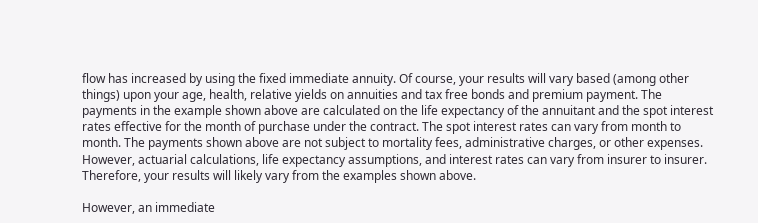flow has increased by using the fixed immediate annuity. Of course, your results will vary based (among other things) upon your age, health, relative yields on annuities and tax free bonds and premium payment. The payments in the example shown above are calculated on the life expectancy of the annuitant and the spot interest rates effective for the month of purchase under the contract. The spot interest rates can vary from month to month. The payments shown above are not subject to mortality fees, administrative charges, or other expenses. However, actuarial calculations, life expectancy assumptions, and interest rates can vary from insurer to insurer. Therefore, your results will likely vary from the examples shown above.

However, an immediate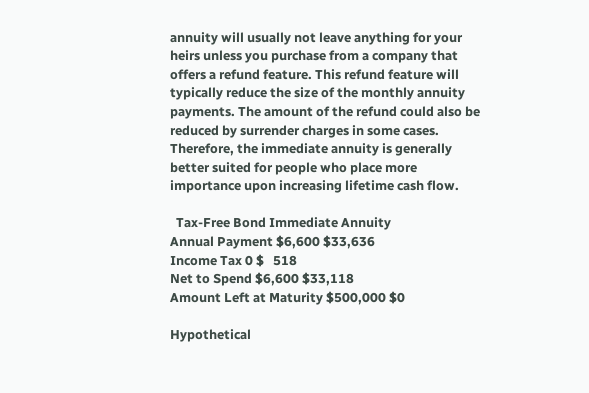annuity will usually not leave anything for your heirs unless you purchase from a company that offers a refund feature. This refund feature will typically reduce the size of the monthly annuity payments. The amount of the refund could also be reduced by surrender charges in some cases. Therefore, the immediate annuity is generally better suited for people who place more importance upon increasing lifetime cash flow.

  Tax-Free Bond Immediate Annuity
Annual Payment $6,600 $33,636
Income Tax 0 $   518
Net to Spend $6,600 $33,118
Amount Left at Maturity $500,000 $0

Hypothetical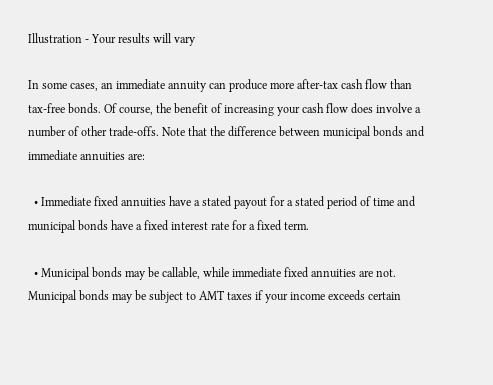Illustration - Your results will vary

In some cases, an immediate annuity can produce more after-tax cash flow than tax-free bonds. Of course, the benefit of increasing your cash flow does involve a number of other trade-offs. Note that the difference between municipal bonds and immediate annuities are:

  • Immediate fixed annuities have a stated payout for a stated period of time and municipal bonds have a fixed interest rate for a fixed term.

  • Municipal bonds may be callable, while immediate fixed annuities are not. Municipal bonds may be subject to AMT taxes if your income exceeds certain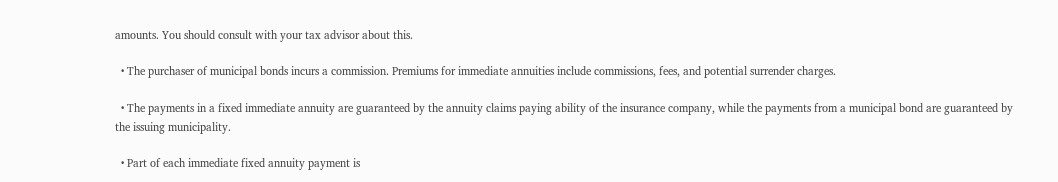amounts. You should consult with your tax advisor about this.

  • The purchaser of municipal bonds incurs a commission. Premiums for immediate annuities include commissions, fees, and potential surrender charges.

  • The payments in a fixed immediate annuity are guaranteed by the annuity claims paying ability of the insurance company, while the payments from a municipal bond are guaranteed by the issuing municipality.

  • Part of each immediate fixed annuity payment is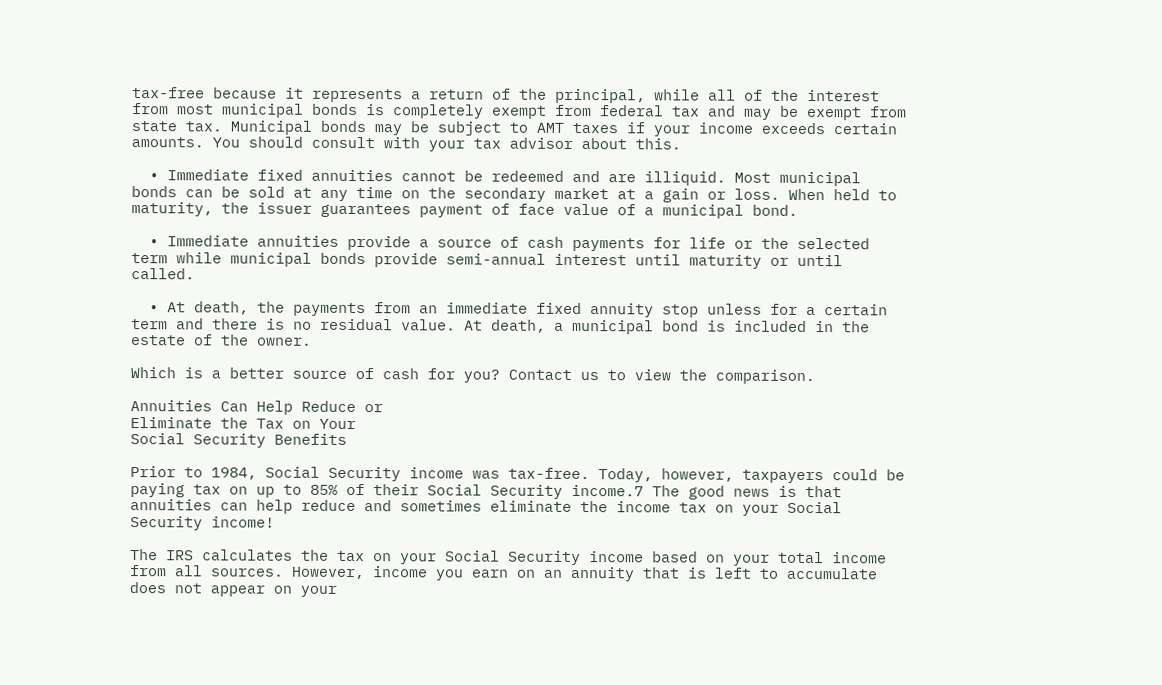tax-free because it represents a return of the principal, while all of the interest from most municipal bonds is completely exempt from federal tax and may be exempt from state tax. Municipal bonds may be subject to AMT taxes if your income exceeds certain amounts. You should consult with your tax advisor about this.

  • Immediate fixed annuities cannot be redeemed and are illiquid. Most municipal bonds can be sold at any time on the secondary market at a gain or loss. When held to maturity, the issuer guarantees payment of face value of a municipal bond.

  • Immediate annuities provide a source of cash payments for life or the selected term while municipal bonds provide semi-annual interest until maturity or until called.

  • At death, the payments from an immediate fixed annuity stop unless for a certain term and there is no residual value. At death, a municipal bond is included in the estate of the owner.

Which is a better source of cash for you? Contact us to view the comparison.

Annuities Can Help Reduce or
Eliminate the Tax on Your
Social Security Benefits

Prior to 1984, Social Security income was tax-free. Today, however, taxpayers could be paying tax on up to 85% of their Social Security income.7 The good news is that annuities can help reduce and sometimes eliminate the income tax on your Social Security income!

The IRS calculates the tax on your Social Security income based on your total income from all sources. However, income you earn on an annuity that is left to accumulate does not appear on your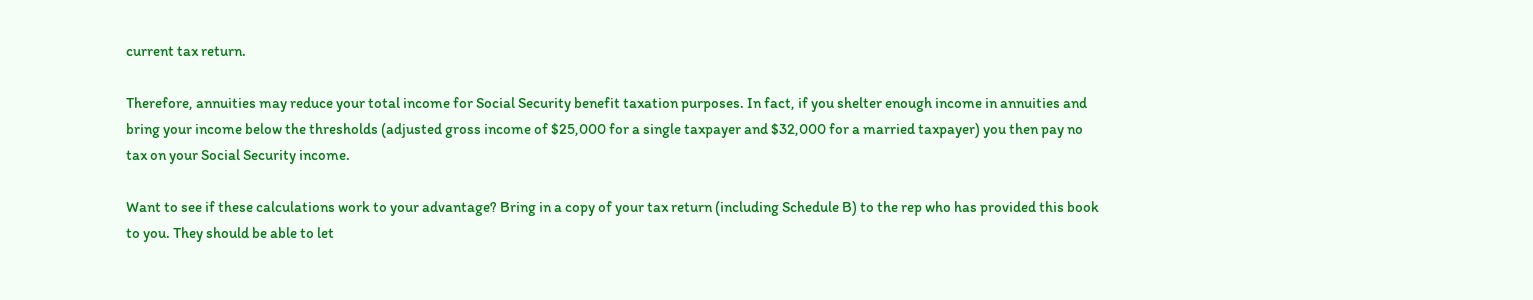current tax return.

Therefore, annuities may reduce your total income for Social Security benefit taxation purposes. In fact, if you shelter enough income in annuities and bring your income below the thresholds (adjusted gross income of $25,000 for a single taxpayer and $32,000 for a married taxpayer) you then pay no tax on your Social Security income.

Want to see if these calculations work to your advantage? Bring in a copy of your tax return (including Schedule B) to the rep who has provided this book to you. They should be able to let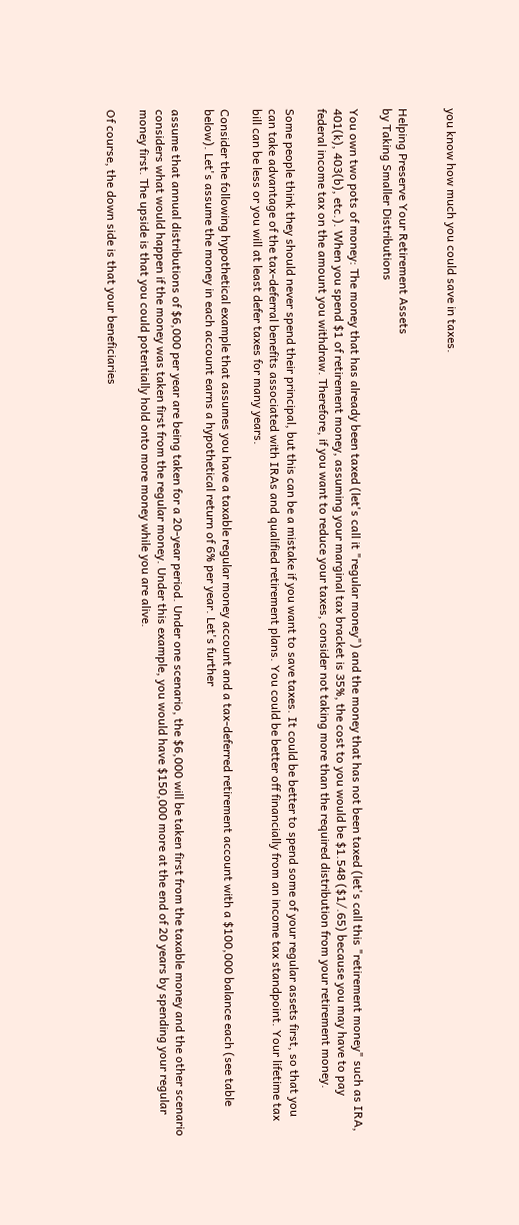you know how much you could save in taxes.


Helping Preserve Your Retirement Assets
by Taking Smaller Distributions

You own two pots of money: The money that has already been taxed (let's call it "regular money") and the money that has not been taxed (let's call this "retirement money" such as IRA, 401(k), 403(b), etc.). When you spend $1 of retirement money, assuming your marginal tax bracket is 35%, the cost to you would be $1.548 ($1/.65) because you may have to pay federal income tax on the amount you withdraw. Therefore, if you want to reduce your taxes, consider not taking more than the required distribution from your retirement money.

Some people think they should never spend their principal, but this can be a mistake if you want to save taxes. It could be better to spend some of your regular assets first, so that you can take advantage of the tax-deferral benefits associated with IRAs and qualified retirement plans. You could be better off financially from an income tax standpoint. Your lifetime tax bill can be less or you will at least defer taxes for many years.

Consider the following hypothetical example that assumes you have a taxable regular money account and a tax-deferred retirement account with a $100,000 balance each (see table below). Let's assume the money in each account earns a hypothetical return of 6% per year. Let's further

assume that annual distributions of $6,000 per year are being taken for a 20-year period. Under one scenario, the $6,000 will be taken first from the taxable money and the other scenario considers what would happen if the money was taken first from the regular money. Under this example, you would have $150,000 more at the end of 20 years by spending your regular money first. The upside is that you could potentially hold onto more money while you are alive.

Of course, the down side is that your beneficiaries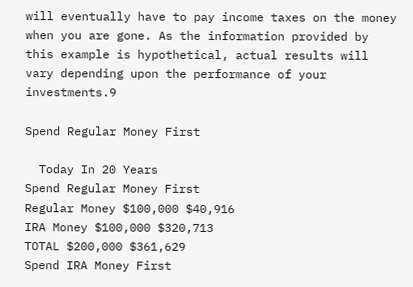will eventually have to pay income taxes on the money when you are gone. As the information provided by this example is hypothetical, actual results will vary depending upon the performance of your investments.9

Spend Regular Money First

  Today In 20 Years
Spend Regular Money First
Regular Money $100,000 $40,916
IRA Money $100,000 $320,713
TOTAL $200,000 $361,629
Spend IRA Money First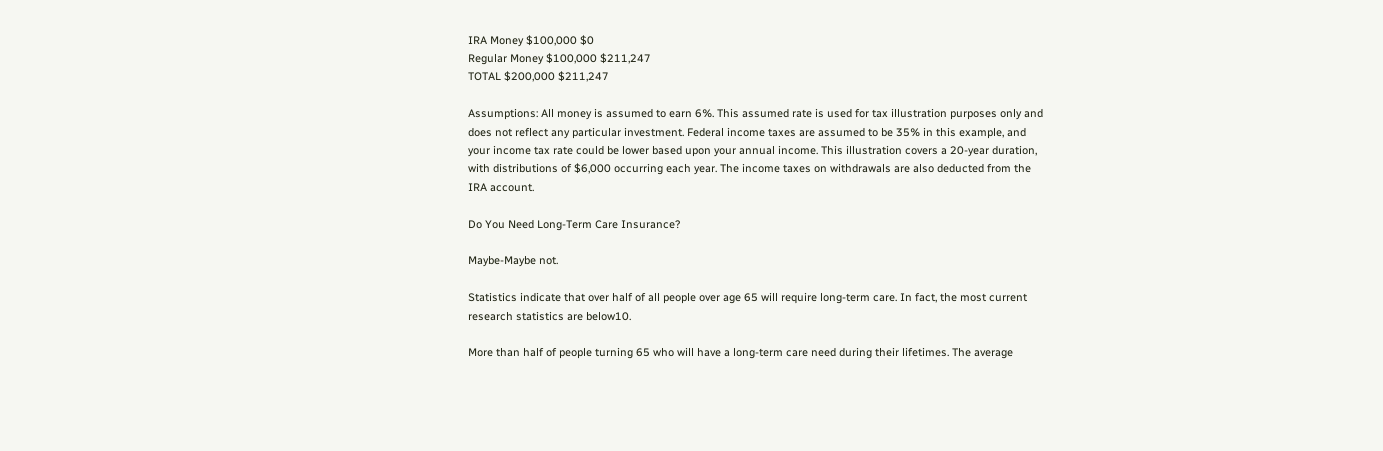IRA Money $100,000 $0
Regular Money $100,000 $211,247
TOTAL $200,000 $211,247

Assumptions: All money is assumed to earn 6%. This assumed rate is used for tax illustration purposes only and does not reflect any particular investment. Federal income taxes are assumed to be 35% in this example, and your income tax rate could be lower based upon your annual income. This illustration covers a 20-year duration, with distributions of $6,000 occurring each year. The income taxes on withdrawals are also deducted from the IRA account.

Do You Need Long-Term Care Insurance?

Maybe-Maybe not.

Statistics indicate that over half of all people over age 65 will require long-term care. In fact, the most current research statistics are below10.

More than half of people turning 65 who will have a long-term care need during their lifetimes. The average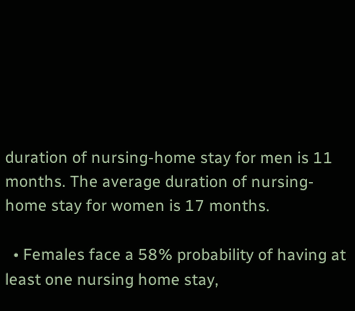duration of nursing-home stay for men is 11 months. The average duration of nursing-home stay for women is 17 months.

  • Females face a 58% probability of having at least one nursing home stay,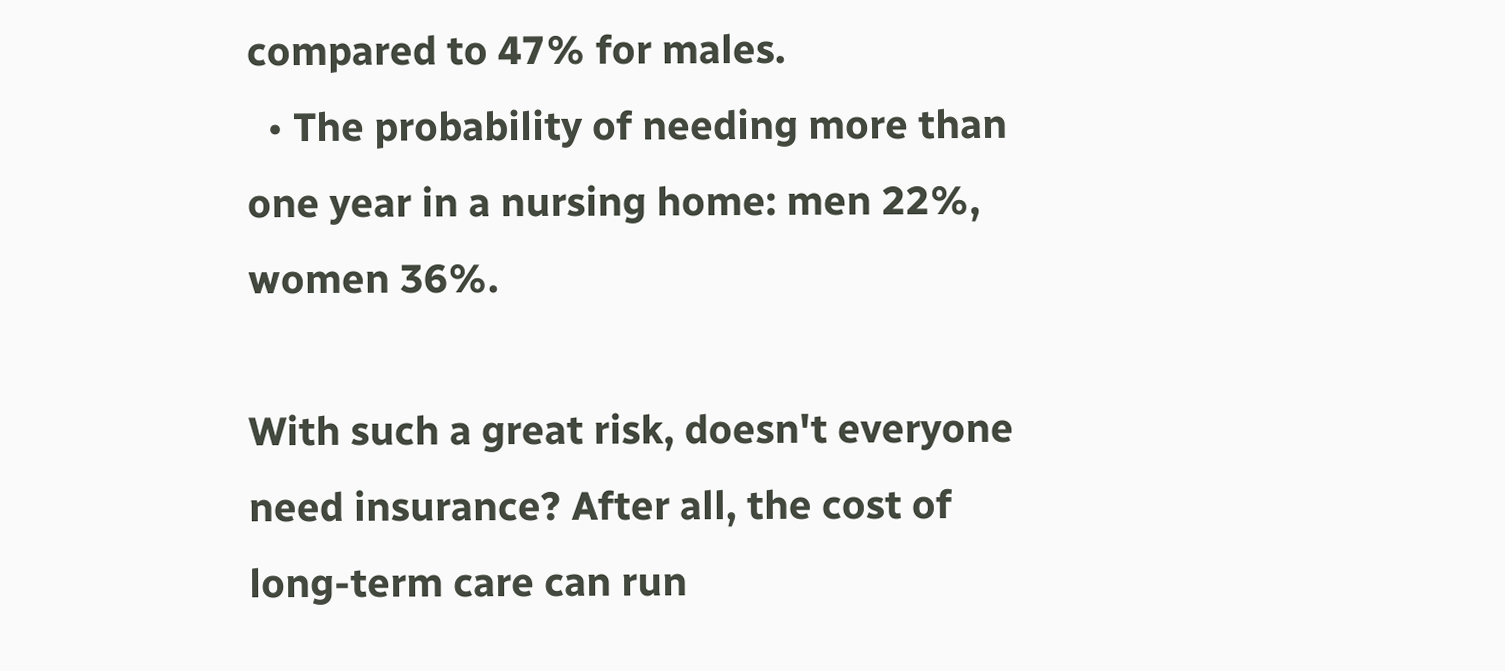compared to 47% for males.
  • The probability of needing more than one year in a nursing home: men 22%, women 36%.

With such a great risk, doesn't everyone need insurance? After all, the cost of long-term care can run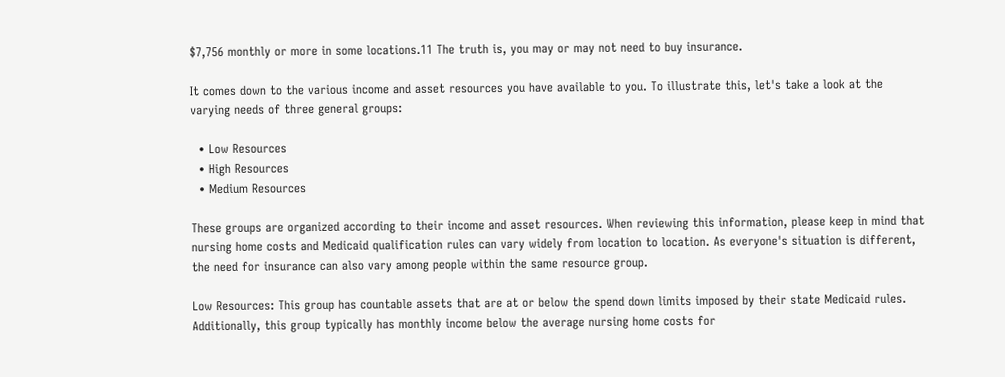$7,756 monthly or more in some locations.11 The truth is, you may or may not need to buy insurance.

It comes down to the various income and asset resources you have available to you. To illustrate this, let's take a look at the varying needs of three general groups:

  • Low Resources
  • High Resources
  • Medium Resources

These groups are organized according to their income and asset resources. When reviewing this information, please keep in mind that nursing home costs and Medicaid qualification rules can vary widely from location to location. As everyone's situation is different, the need for insurance can also vary among people within the same resource group.

Low Resources: This group has countable assets that are at or below the spend down limits imposed by their state Medicaid rules. Additionally, this group typically has monthly income below the average nursing home costs for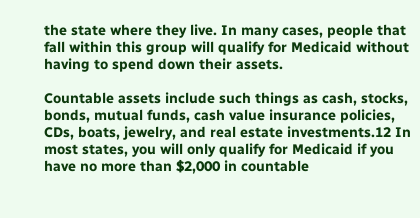the state where they live. In many cases, people that fall within this group will qualify for Medicaid without having to spend down their assets.

Countable assets include such things as cash, stocks, bonds, mutual funds, cash value insurance policies, CDs, boats, jewelry, and real estate investments.12 In most states, you will only qualify for Medicaid if you have no more than $2,000 in countable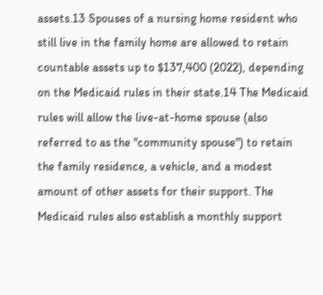assets.13 Spouses of a nursing home resident who still live in the family home are allowed to retain countable assets up to $137,400 (2022), depending on the Medicaid rules in their state.14 The Medicaid rules will allow the live-at-home spouse (also referred to as the "community spouse") to retain the family residence, a vehicle, and a modest amount of other assets for their support. The Medicaid rules also establish a monthly support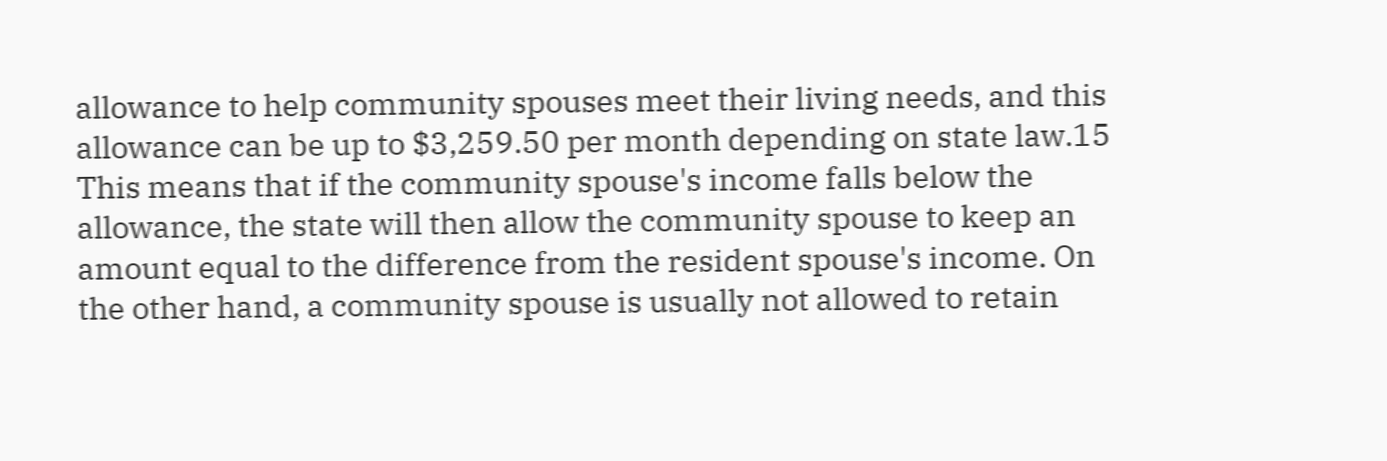allowance to help community spouses meet their living needs, and this allowance can be up to $3,259.50 per month depending on state law.15 This means that if the community spouse's income falls below the allowance, the state will then allow the community spouse to keep an amount equal to the difference from the resident spouse's income. On the other hand, a community spouse is usually not allowed to retain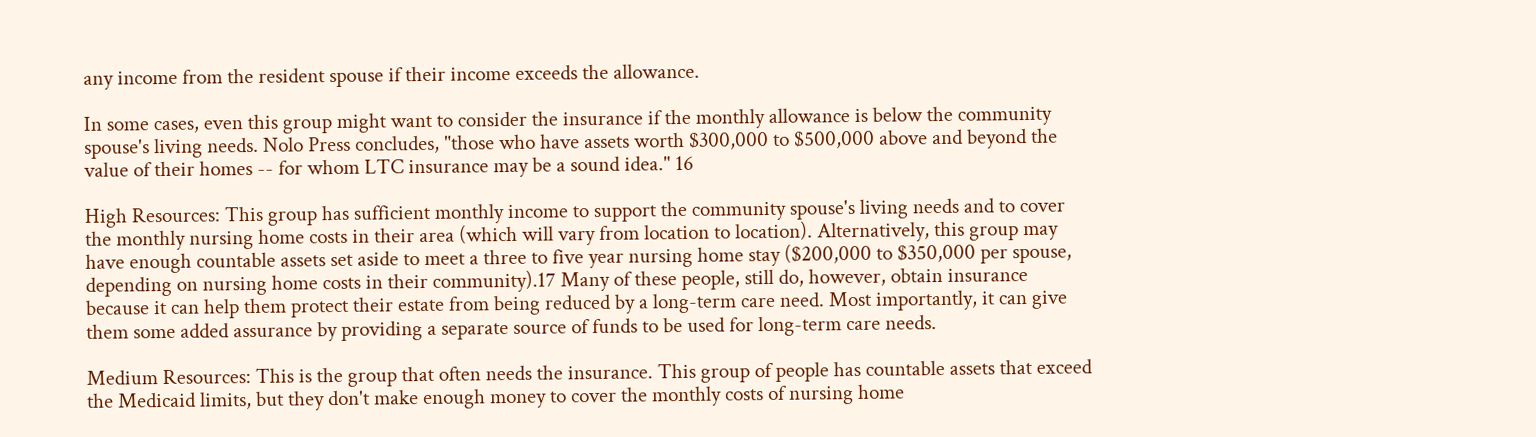any income from the resident spouse if their income exceeds the allowance.

In some cases, even this group might want to consider the insurance if the monthly allowance is below the community spouse's living needs. Nolo Press concludes, "those who have assets worth $300,000 to $500,000 above and beyond the value of their homes -- for whom LTC insurance may be a sound idea." 16

High Resources: This group has sufficient monthly income to support the community spouse's living needs and to cover the monthly nursing home costs in their area (which will vary from location to location). Alternatively, this group may have enough countable assets set aside to meet a three to five year nursing home stay ($200,000 to $350,000 per spouse, depending on nursing home costs in their community).17 Many of these people, still do, however, obtain insurance because it can help them protect their estate from being reduced by a long-term care need. Most importantly, it can give them some added assurance by providing a separate source of funds to be used for long-term care needs.

Medium Resources: This is the group that often needs the insurance. This group of people has countable assets that exceed the Medicaid limits, but they don't make enough money to cover the monthly costs of nursing home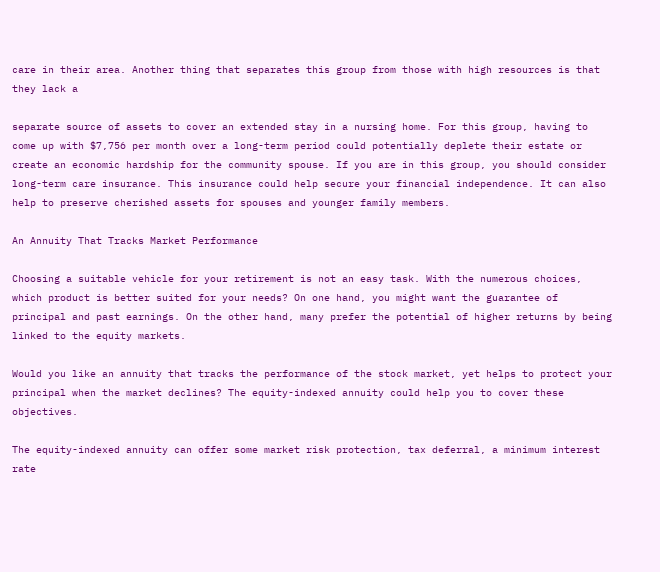care in their area. Another thing that separates this group from those with high resources is that they lack a

separate source of assets to cover an extended stay in a nursing home. For this group, having to come up with $7,756 per month over a long-term period could potentially deplete their estate or create an economic hardship for the community spouse. If you are in this group, you should consider long-term care insurance. This insurance could help secure your financial independence. It can also help to preserve cherished assets for spouses and younger family members.

An Annuity That Tracks Market Performance

Choosing a suitable vehicle for your retirement is not an easy task. With the numerous choices, which product is better suited for your needs? On one hand, you might want the guarantee of principal and past earnings. On the other hand, many prefer the potential of higher returns by being linked to the equity markets.

Would you like an annuity that tracks the performance of the stock market, yet helps to protect your principal when the market declines? The equity-indexed annuity could help you to cover these objectives.

The equity-indexed annuity can offer some market risk protection, tax deferral, a minimum interest rate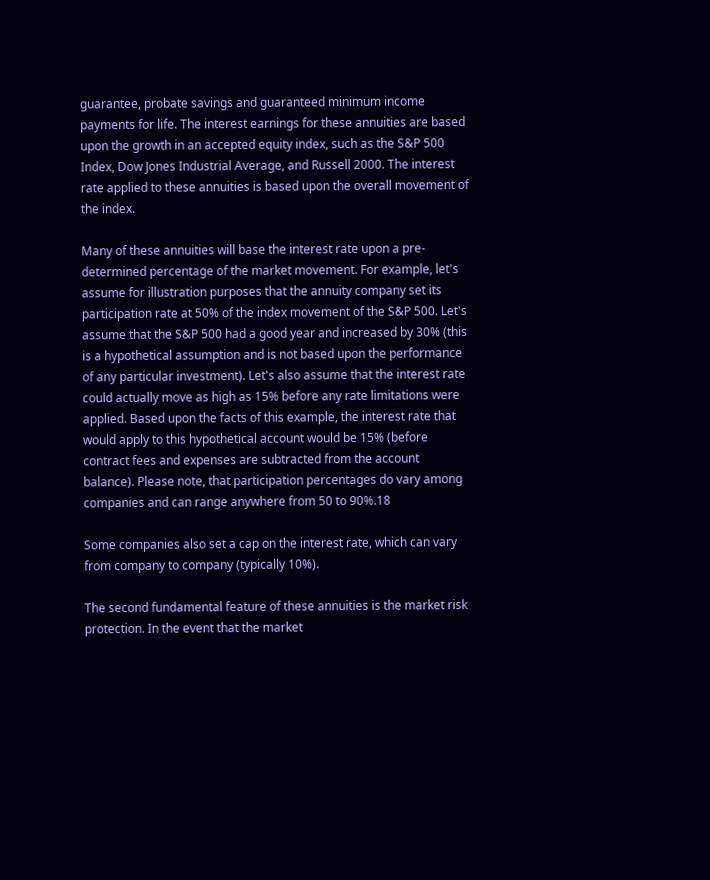guarantee, probate savings and guaranteed minimum income payments for life. The interest earnings for these annuities are based upon the growth in an accepted equity index, such as the S&P 500 Index, Dow Jones Industrial Average, and Russell 2000. The interest rate applied to these annuities is based upon the overall movement of the index.

Many of these annuities will base the interest rate upon a pre-determined percentage of the market movement. For example, let's assume for illustration purposes that the annuity company set its participation rate at 50% of the index movement of the S&P 500. Let's assume that the S&P 500 had a good year and increased by 30% (this is a hypothetical assumption and is not based upon the performance of any particular investment). Let's also assume that the interest rate could actually move as high as 15% before any rate limitations were applied. Based upon the facts of this example, the interest rate that would apply to this hypothetical account would be 15% (before contract fees and expenses are subtracted from the account balance). Please note, that participation percentages do vary among companies and can range anywhere from 50 to 90%.18

Some companies also set a cap on the interest rate, which can vary from company to company (typically 10%).

The second fundamental feature of these annuities is the market risk protection. In the event that the market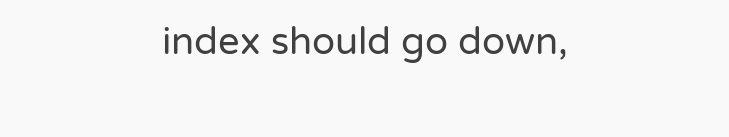index should go down,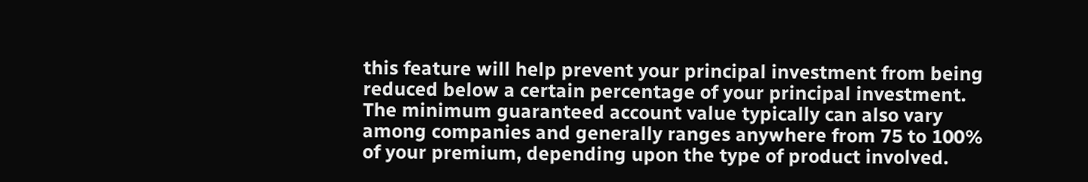this feature will help prevent your principal investment from being reduced below a certain percentage of your principal investment. The minimum guaranteed account value typically can also vary among companies and generally ranges anywhere from 75 to 100% of your premium, depending upon the type of product involved.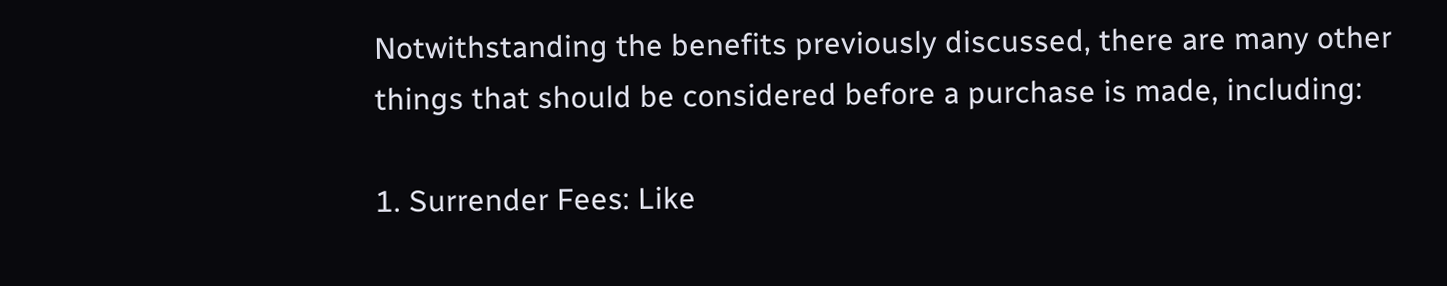Notwithstanding the benefits previously discussed, there are many other things that should be considered before a purchase is made, including:

1. Surrender Fees: Like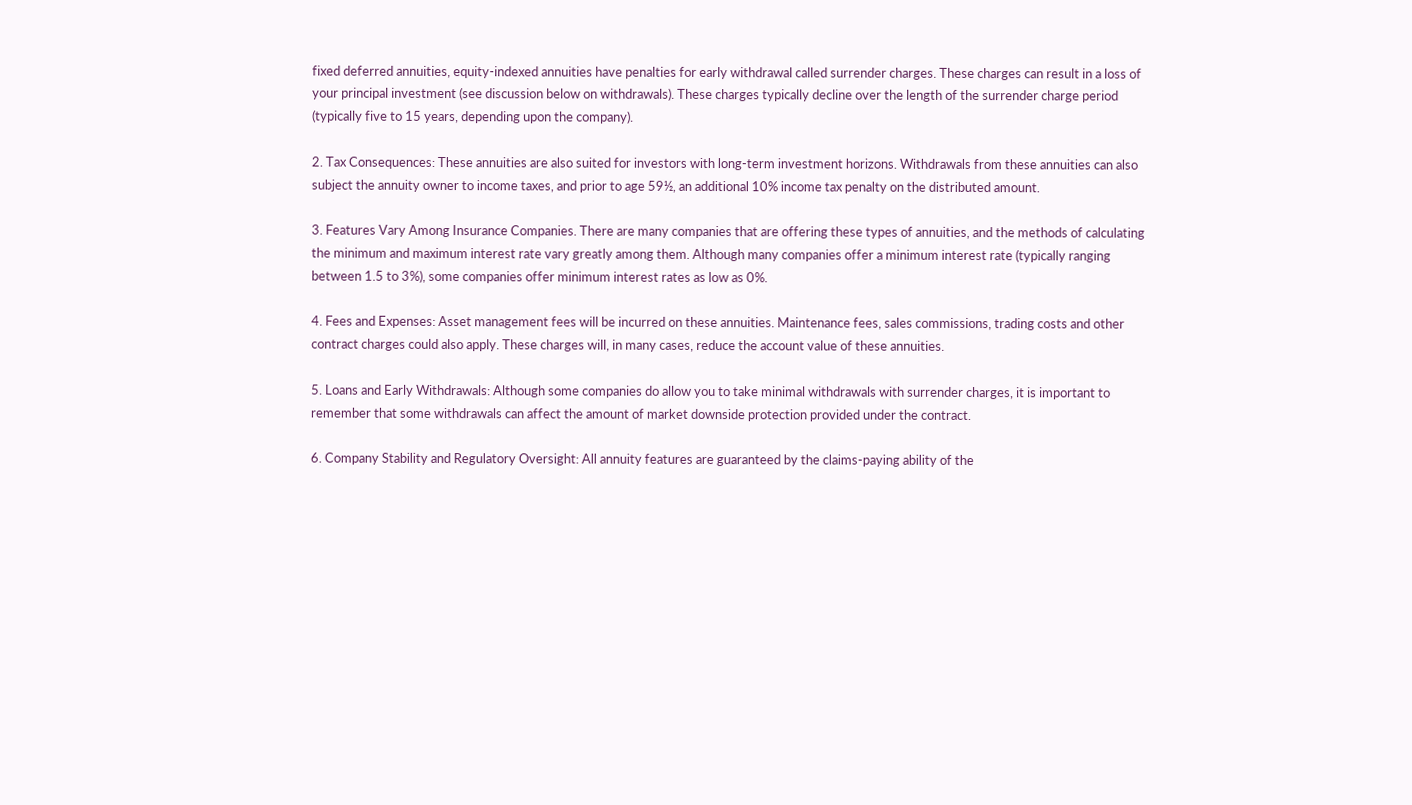fixed deferred annuities, equity-indexed annuities have penalties for early withdrawal called surrender charges. These charges can result in a loss of your principal investment (see discussion below on withdrawals). These charges typically decline over the length of the surrender charge period (typically five to 15 years, depending upon the company).

2. Tax Consequences: These annuities are also suited for investors with long-term investment horizons. Withdrawals from these annuities can also subject the annuity owner to income taxes, and prior to age 59½, an additional 10% income tax penalty on the distributed amount.

3. Features Vary Among Insurance Companies. There are many companies that are offering these types of annuities, and the methods of calculating the minimum and maximum interest rate vary greatly among them. Although many companies offer a minimum interest rate (typically ranging between 1.5 to 3%), some companies offer minimum interest rates as low as 0%.

4. Fees and Expenses: Asset management fees will be incurred on these annuities. Maintenance fees, sales commissions, trading costs and other contract charges could also apply. These charges will, in many cases, reduce the account value of these annuities.

5. Loans and Early Withdrawals: Although some companies do allow you to take minimal withdrawals with surrender charges, it is important to remember that some withdrawals can affect the amount of market downside protection provided under the contract.

6. Company Stability and Regulatory Oversight: All annuity features are guaranteed by the claims-paying ability of the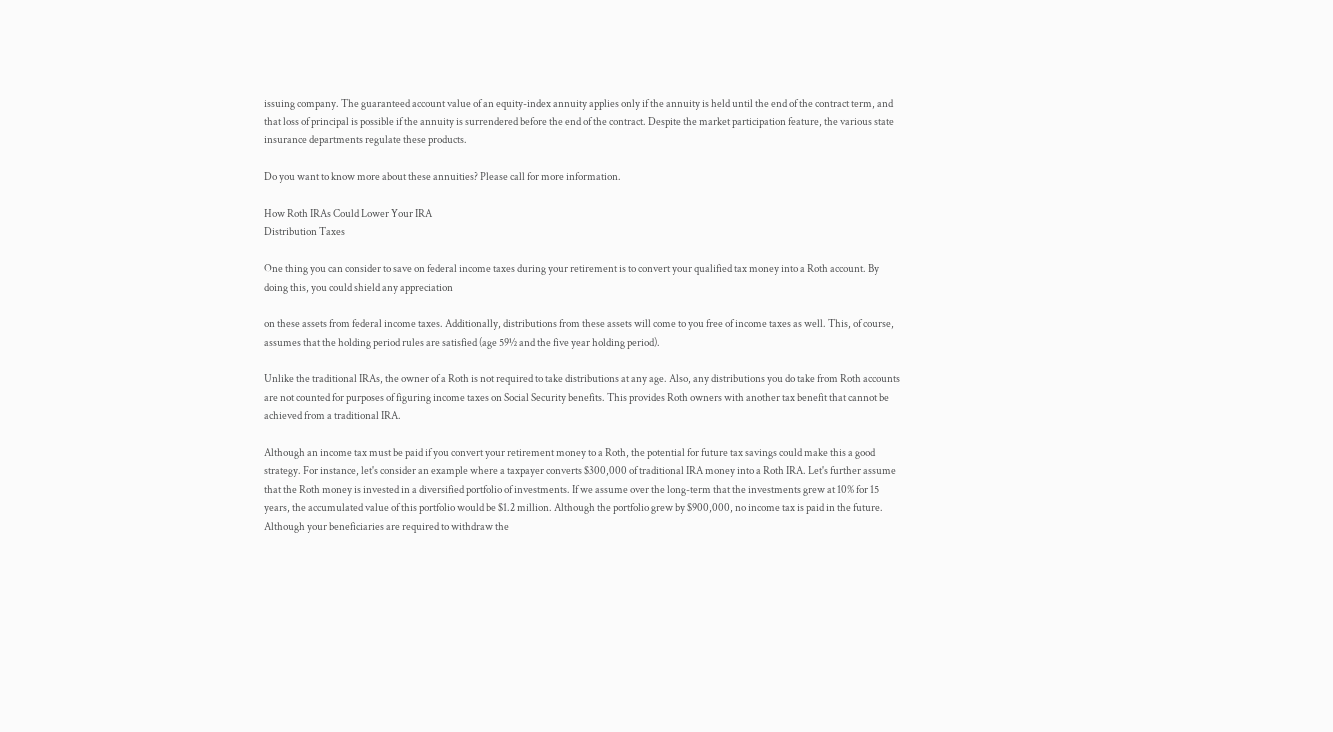issuing company. The guaranteed account value of an equity-index annuity applies only if the annuity is held until the end of the contract term, and that loss of principal is possible if the annuity is surrendered before the end of the contract. Despite the market participation feature, the various state insurance departments regulate these products.

Do you want to know more about these annuities? Please call for more information.

How Roth IRAs Could Lower Your IRA
Distribution Taxes

One thing you can consider to save on federal income taxes during your retirement is to convert your qualified tax money into a Roth account. By doing this, you could shield any appreciation

on these assets from federal income taxes. Additionally, distributions from these assets will come to you free of income taxes as well. This, of course, assumes that the holding period rules are satisfied (age 59½ and the five year holding period).

Unlike the traditional IRAs, the owner of a Roth is not required to take distributions at any age. Also, any distributions you do take from Roth accounts are not counted for purposes of figuring income taxes on Social Security benefits. This provides Roth owners with another tax benefit that cannot be achieved from a traditional IRA.

Although an income tax must be paid if you convert your retirement money to a Roth, the potential for future tax savings could make this a good strategy. For instance, let's consider an example where a taxpayer converts $300,000 of traditional IRA money into a Roth IRA. Let's further assume that the Roth money is invested in a diversified portfolio of investments. If we assume over the long-term that the investments grew at 10% for 15 years, the accumulated value of this portfolio would be $1.2 million. Although the portfolio grew by $900,000, no income tax is paid in the future. Although your beneficiaries are required to withdraw the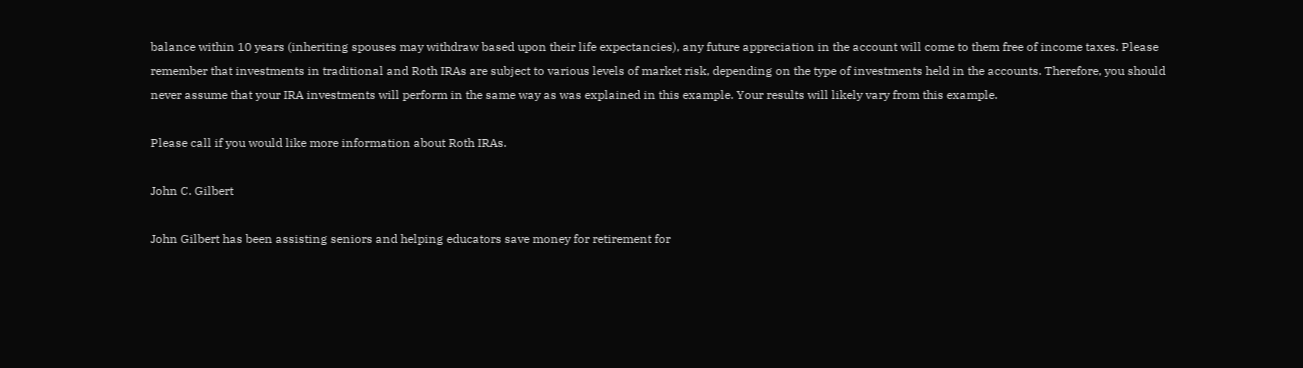balance within 10 years (inheriting spouses may withdraw based upon their life expectancies), any future appreciation in the account will come to them free of income taxes. Please remember that investments in traditional and Roth IRAs are subject to various levels of market risk, depending on the type of investments held in the accounts. Therefore, you should never assume that your IRA investments will perform in the same way as was explained in this example. Your results will likely vary from this example.

Please call if you would like more information about Roth IRAs.

John C. Gilbert

John Gilbert has been assisting seniors and helping educators save money for retirement for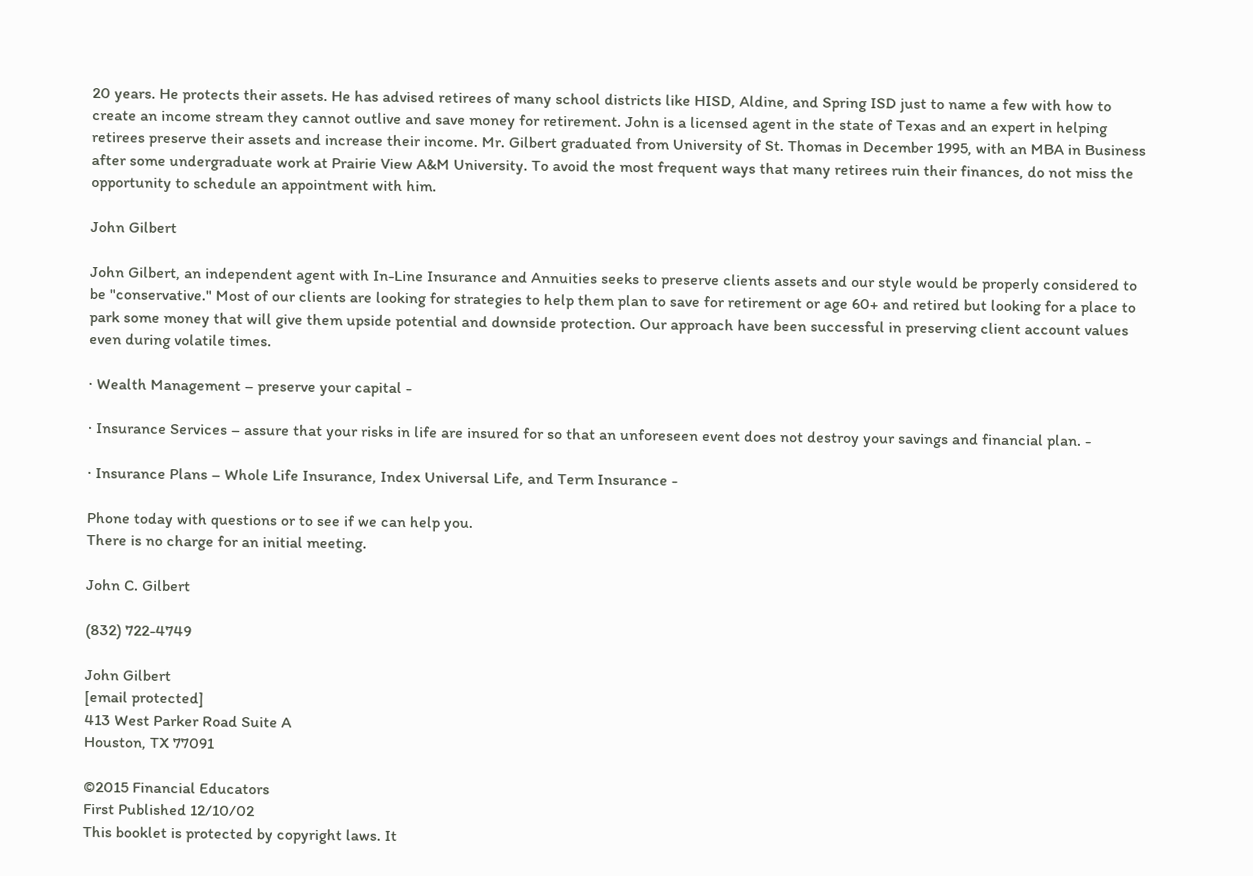20 years. He protects their assets. He has advised retirees of many school districts like HISD, Aldine, and Spring ISD just to name a few with how to create an income stream they cannot outlive and save money for retirement. John is a licensed agent in the state of Texas and an expert in helping retirees preserve their assets and increase their income. Mr. Gilbert graduated from University of St. Thomas in December 1995, with an MBA in Business after some undergraduate work at Prairie View A&M University. To avoid the most frequent ways that many retirees ruin their finances, do not miss the opportunity to schedule an appointment with him.

John Gilbert

John Gilbert, an independent agent with In-Line Insurance and Annuities seeks to preserve clients assets and our style would be properly considered to be "conservative." Most of our clients are looking for strategies to help them plan to save for retirement or age 60+ and retired but looking for a place to park some money that will give them upside potential and downside protection. Our approach have been successful in preserving client account values even during volatile times.

· Wealth Management – preserve your capital -

· Insurance Services – assure that your risks in life are insured for so that an unforeseen event does not destroy your savings and financial plan. -

· Insurance Plans – Whole Life Insurance, Index Universal Life, and Term Insurance -

Phone today with questions or to see if we can help you.
There is no charge for an initial meeting.

John C. Gilbert

(832) 722-4749

John Gilbert
[email protected]
413 West Parker Road Suite A
Houston, TX 77091

©2015 Financial Educators
First Published 12/10/02
This booklet is protected by copyright laws. It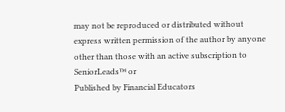may not be reproduced or distributed without express written permission of the author by anyone other than those with an active subscription to SeniorLeads™ or
Published by Financial Educators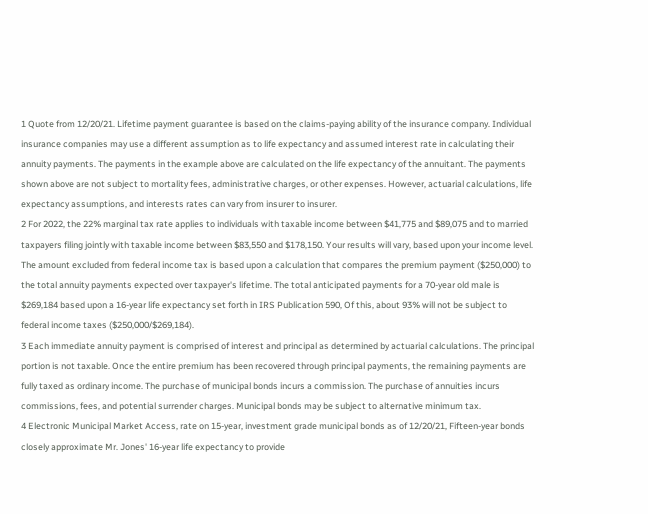1 Quote from 12/20/21. Lifetime payment guarantee is based on the claims-paying ability of the insurance company. Individual insurance companies may use a different assumption as to life expectancy and assumed interest rate in calculating their annuity payments. The payments in the example above are calculated on the life expectancy of the annuitant. The payments shown above are not subject to mortality fees, administrative charges, or other expenses. However, actuarial calculations, life expectancy assumptions, and interests rates can vary from insurer to insurer.
2 For 2022, the 22% marginal tax rate applies to individuals with taxable income between $41,775 and $89,075 and to married taxpayers filing jointly with taxable income between $83,550 and $178,150. Your results will vary, based upon your income level. The amount excluded from federal income tax is based upon a calculation that compares the premium payment ($250,000) to the total annuity payments expected over taxpayer's lifetime. The total anticipated payments for a 70-year old male is $269,184 based upon a 16-year life expectancy set forth in IRS Publication 590, Of this, about 93% will not be subject to federal income taxes ($250,000/$269,184).
3 Each immediate annuity payment is comprised of interest and principal as determined by actuarial calculations. The principal portion is not taxable. Once the entire premium has been recovered through principal payments, the remaining payments are fully taxed as ordinary income. The purchase of municipal bonds incurs a commission. The purchase of annuities incurs commissions, fees, and potential surrender charges. Municipal bonds may be subject to alternative minimum tax.
4 Electronic Municipal Market Access, rate on 15-year, investment grade municipal bonds as of 12/20/21, Fifteen-year bonds closely approximate Mr. Jones' 16-year life expectancy to provide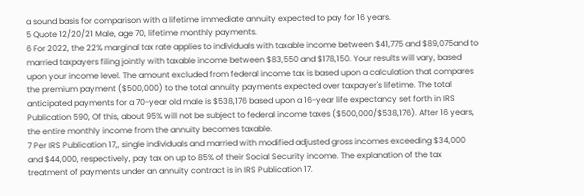a sound basis for comparison with a lifetime immediate annuity expected to pay for 16 years.
5 Quote 12/20/21 Male, age 70, lifetime monthly payments.
6 For 2022, the 22% marginal tax rate applies to individuals with taxable income between $41,775 and $89,075and to married taxpayers filing jointly with taxable income between $83,550 and $178,150. Your results will vary, based upon your income level. The amount excluded from federal income tax is based upon a calculation that compares the premium payment ($500,000) to the total annuity payments expected over taxpayer's lifetime. The total anticipated payments for a 70-year old male is $538,176 based upon a 16-year life expectancy set forth in IRS Publication 590, Of this, about 95% will not be subject to federal income taxes ($500,000/$538,176). After 16 years, the entire monthly income from the annuity becomes taxable.
7 Per IRS Publication 17,, single individuals and married with modified adjusted gross incomes exceeding $34,000 and $44,000, respectively, pay tax on up to 85% of their Social Security income. The explanation of the tax treatment of payments under an annuity contract is in IRS Publication 17.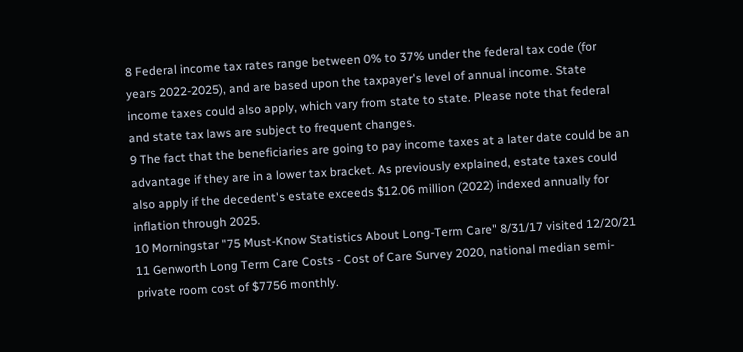8 Federal income tax rates range between 0% to 37% under the federal tax code (for years 2022-2025), and are based upon the taxpayer's level of annual income. State income taxes could also apply, which vary from state to state. Please note that federal and state tax laws are subject to frequent changes.
9 The fact that the beneficiaries are going to pay income taxes at a later date could be an advantage if they are in a lower tax bracket. As previously explained, estate taxes could also apply if the decedent's estate exceeds $12.06 million (2022) indexed annually for inflation through 2025.
10 Morningstar "75 Must-Know Statistics About Long-Term Care" 8/31/17 visited 12/20/21
11 Genworth Long Term Care Costs - Cost of Care Survey 2020, national median semi-private room cost of $7756 monthly.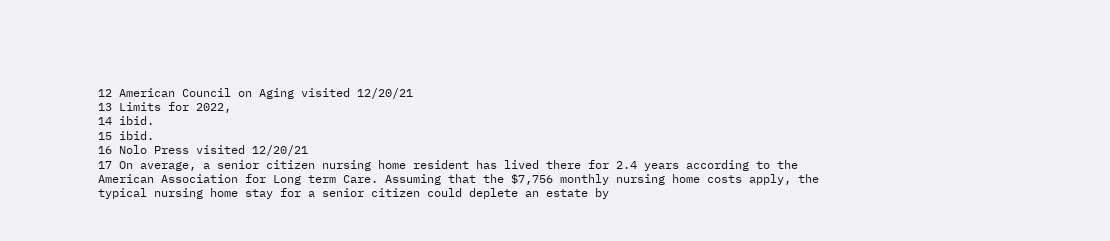12 American Council on Aging visited 12/20/21
13 Limits for 2022,
14 ibid.
15 ibid.
16 Nolo Press visited 12/20/21
17 On average, a senior citizen nursing home resident has lived there for 2.4 years according to the American Association for Long term Care. Assuming that the $7,756 monthly nursing home costs apply, the typical nursing home stay for a senior citizen could deplete an estate by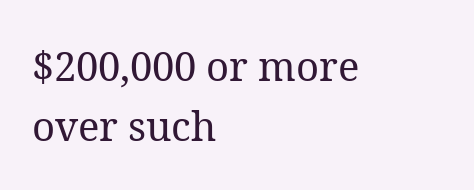$200,000 or more over such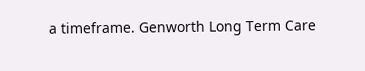a timeframe. Genworth Long Term Care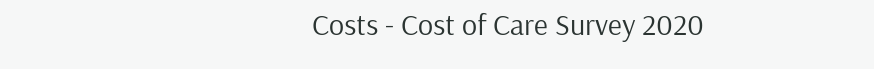Costs - Cost of Care Survey 2020